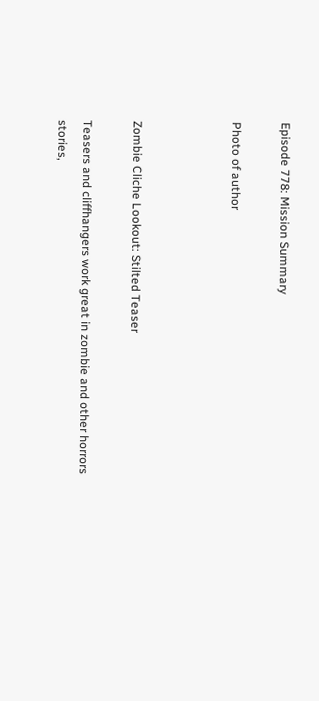Episode 778: Mission Summary

Photo of author



Zombie Cliche Lookout: Stilted Teaser

Teasers and cliffhangers work great in zombie and other horrors stories,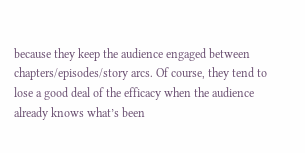because they keep the audience engaged between chapters/episodes/story arcs. Of course, they tend to lose a good deal of the efficacy when the audience already knows what’s been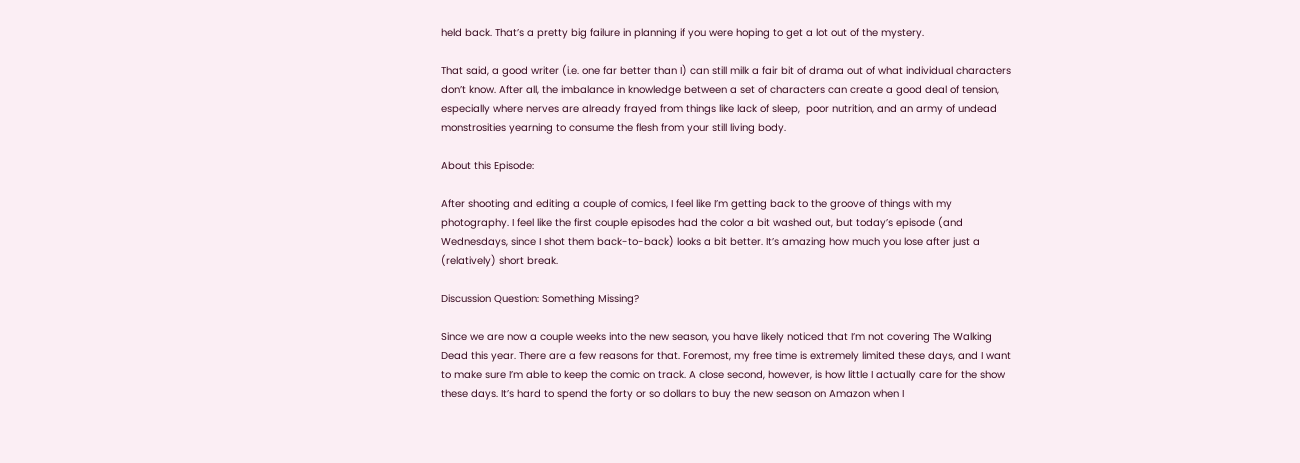held back. That’s a pretty big failure in planning if you were hoping to get a lot out of the mystery.

That said, a good writer (i.e. one far better than I) can still milk a fair bit of drama out of what individual characters don’t know. After all, the imbalance in knowledge between a set of characters can create a good deal of tension, especially where nerves are already frayed from things like lack of sleep,  poor nutrition, and an army of undead monstrosities yearning to consume the flesh from your still living body.

About this Episode:

After shooting and editing a couple of comics, I feel like I’m getting back to the groove of things with my photography. I feel like the first couple episodes had the color a bit washed out, but today’s episode (and Wednesdays, since I shot them back-to-back) looks a bit better. It’s amazing how much you lose after just a (relatively) short break.

Discussion Question: Something Missing?

Since we are now a couple weeks into the new season, you have likely noticed that I’m not covering The Walking Dead this year. There are a few reasons for that. Foremost, my free time is extremely limited these days, and I want to make sure I’m able to keep the comic on track. A close second, however, is how little I actually care for the show these days. It’s hard to spend the forty or so dollars to buy the new season on Amazon when I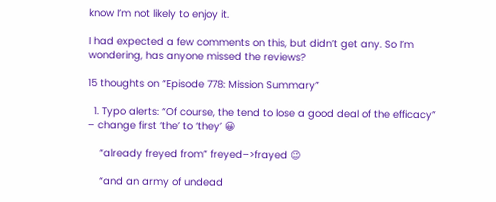know I’m not likely to enjoy it.

I had expected a few comments on this, but didn’t get any. So I’m wondering, has anyone missed the reviews?

15 thoughts on “Episode 778: Mission Summary”

  1. Typo alerts: “Of course, the tend to lose a good deal of the efficacy” – change first ‘the’ to ‘they’ 😀

    “already freyed from” freyed–>frayed 😉

    “and an army of undead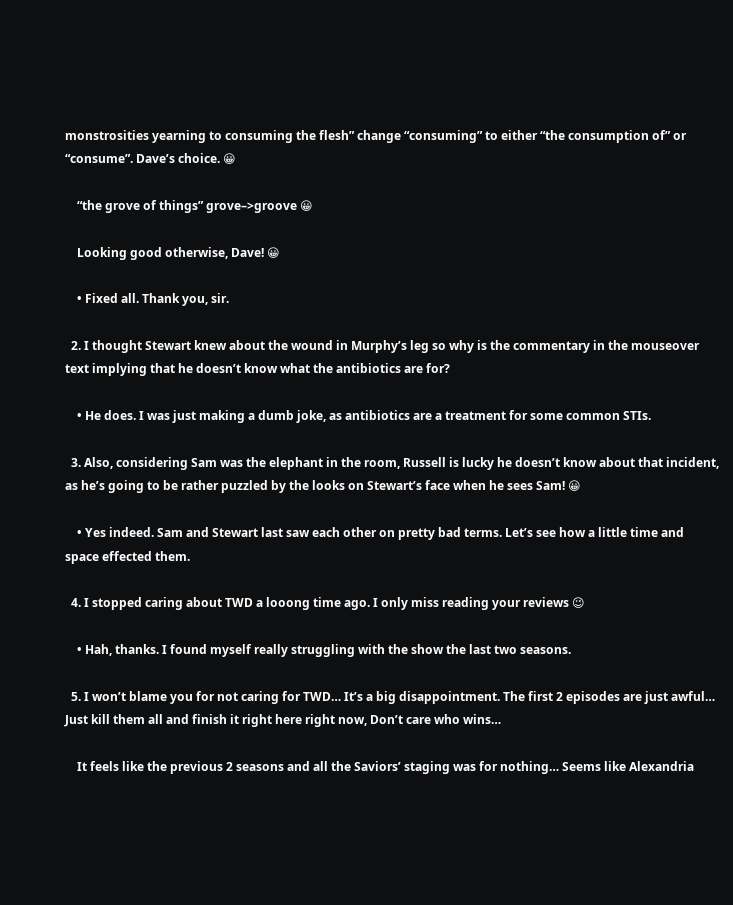monstrosities yearning to consuming the flesh” change “consuming” to either “the consumption of” or “consume”. Dave’s choice. 😀

    “the grove of things” grove–>groove 😀

    Looking good otherwise, Dave! 😀

    • Fixed all. Thank you, sir.

  2. I thought Stewart knew about the wound in Murphy’s leg so why is the commentary in the mouseover text implying that he doesn’t know what the antibiotics are for?

    • He does. I was just making a dumb joke, as antibiotics are a treatment for some common STIs.

  3. Also, considering Sam was the elephant in the room, Russell is lucky he doesn’t know about that incident, as he’s going to be rather puzzled by the looks on Stewart’s face when he sees Sam! 😀

    • Yes indeed. Sam and Stewart last saw each other on pretty bad terms. Let’s see how a little time and space effected them.

  4. I stopped caring about TWD a looong time ago. I only miss reading your reviews 😉

    • Hah, thanks. I found myself really struggling with the show the last two seasons.

  5. I won’t blame you for not caring for TWD… It’s a big disappointment. The first 2 episodes are just awful… Just kill them all and finish it right here right now, Don’t care who wins…

    It feels like the previous 2 seasons and all the Saviors’ staging was for nothing… Seems like Alexandria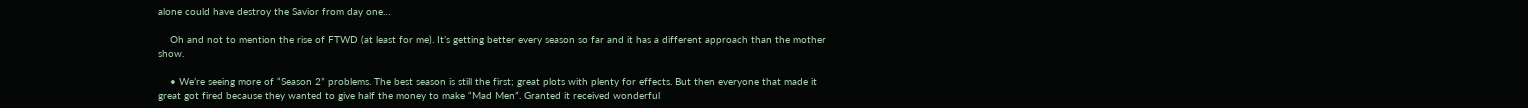alone could have destroy the Savior from day one…

    Oh and not to mention the rise of FTWD (at least for me). It’s getting better every season so far and it has a different approach than the mother show.

    • We’re seeing more of “Season 2” problems. The best season is still the first; great plots with plenty for effects. But then everyone that made it great got fired because they wanted to give half the money to make “Mad Men”. Granted it received wonderful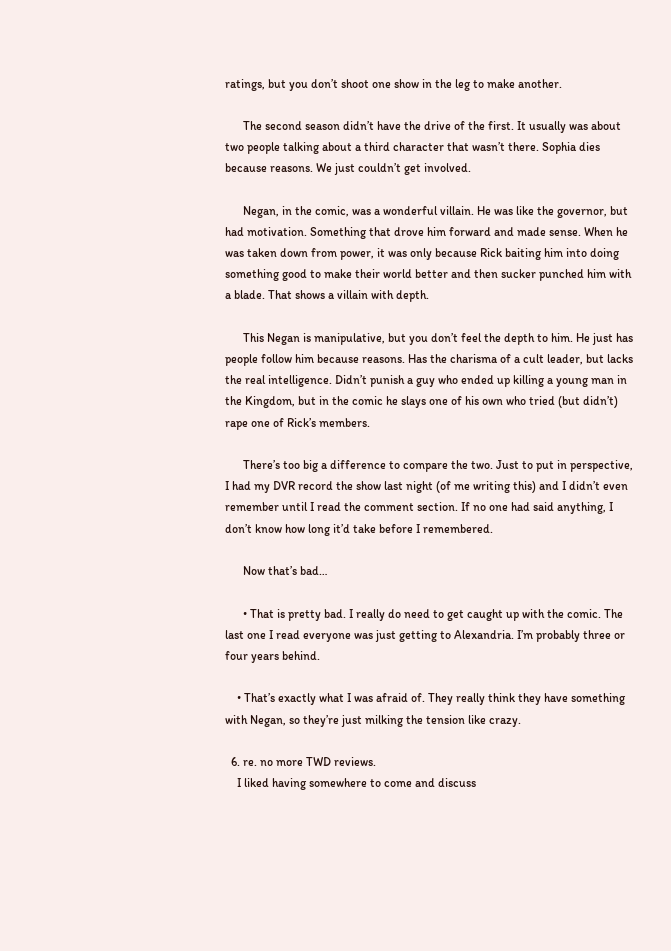ratings, but you don’t shoot one show in the leg to make another.

      The second season didn’t have the drive of the first. It usually was about two people talking about a third character that wasn’t there. Sophia dies because reasons. We just couldn’t get involved.

      Negan, in the comic, was a wonderful villain. He was like the governor, but had motivation. Something that drove him forward and made sense. When he was taken down from power, it was only because Rick baiting him into doing something good to make their world better and then sucker punched him with a blade. That shows a villain with depth.

      This Negan is manipulative, but you don’t feel the depth to him. He just has people follow him because reasons. Has the charisma of a cult leader, but lacks the real intelligence. Didn’t punish a guy who ended up killing a young man in the Kingdom, but in the comic he slays one of his own who tried (but didn’t) rape one of Rick’s members.

      There’s too big a difference to compare the two. Just to put in perspective, I had my DVR record the show last night (of me writing this) and I didn’t even remember until I read the comment section. If no one had said anything, I don’t know how long it’d take before I remembered.

      Now that’s bad…

      • That is pretty bad. I really do need to get caught up with the comic. The last one I read everyone was just getting to Alexandria. I’m probably three or four years behind.

    • That’s exactly what I was afraid of. They really think they have something with Negan, so they’re just milking the tension like crazy.

  6. re. no more TWD reviews.
    I liked having somewhere to come and discuss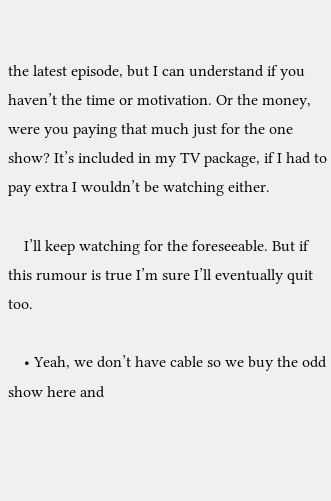the latest episode, but I can understand if you haven’t the time or motivation. Or the money, were you paying that much just for the one show? It’s included in my TV package, if I had to pay extra I wouldn’t be watching either.

    I’ll keep watching for the foreseeable. But if this rumour is true I’m sure I’ll eventually quit too.

    • Yeah, we don’t have cable so we buy the odd show here and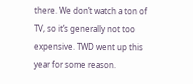there. We don’t watch a ton of TV, so it’s generally not too expensive. TWD went up this year for some reason.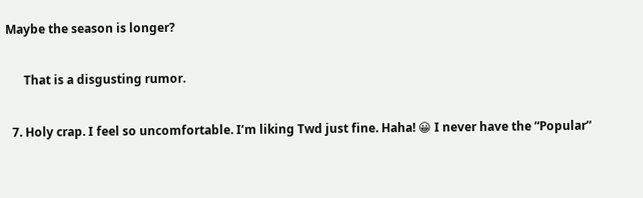Maybe the season is longer?

      That is a disgusting rumor.

  7. Holy crap. I feel so uncomfortable. I’m liking Twd just fine. Haha! 😀 I never have the “Popular”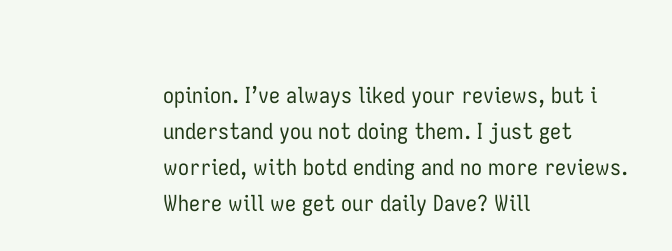opinion. I’ve always liked your reviews, but i understand you not doing them. I just get worried, with botd ending and no more reviews. Where will we get our daily Dave? Will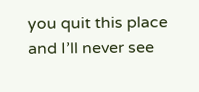you quit this place and I’ll never see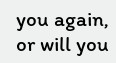you again, or will you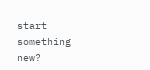start something new?